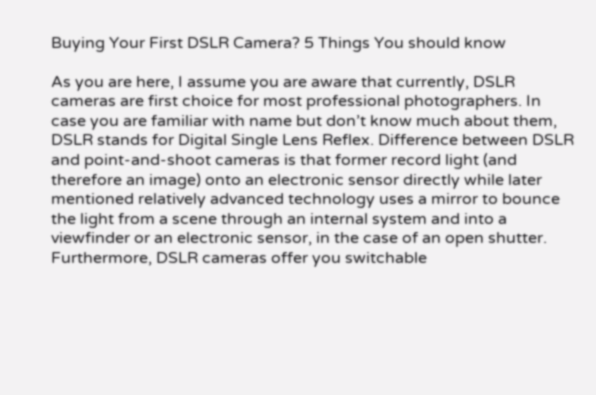Buying Your First DSLR Camera? 5 Things You should know

As you are here, I assume you are aware that currently, DSLR cameras are first choice for most professional photographers. In case you are familiar with name but don’t know much about them, DSLR stands for Digital Single Lens Reflex. Difference between DSLR and point-and-shoot cameras is that former record light (and therefore an image) onto an electronic sensor directly while later mentioned relatively advanced technology uses a mirror to bounce the light from a scene through an internal system and into a viewfinder or an electronic sensor, in the case of an open shutter. Furthermore, DSLR cameras offer you switchable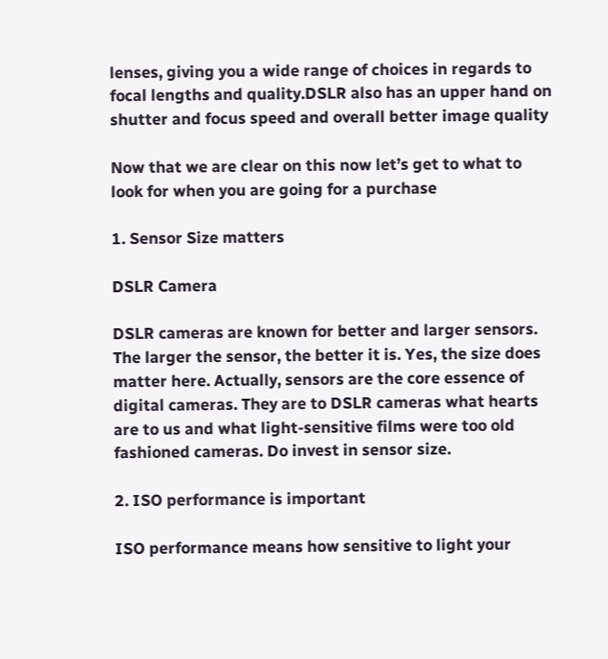lenses, giving you a wide range of choices in regards to focal lengths and quality.DSLR also has an upper hand on shutter and focus speed and overall better image quality

Now that we are clear on this now let’s get to what to look for when you are going for a purchase

1. Sensor Size matters

DSLR Camera

DSLR cameras are known for better and larger sensors. The larger the sensor, the better it is. Yes, the size does matter here. Actually, sensors are the core essence of digital cameras. They are to DSLR cameras what hearts are to us and what light-sensitive films were too old fashioned cameras. Do invest in sensor size.

2. ISO performance is important

ISO performance means how sensitive to light your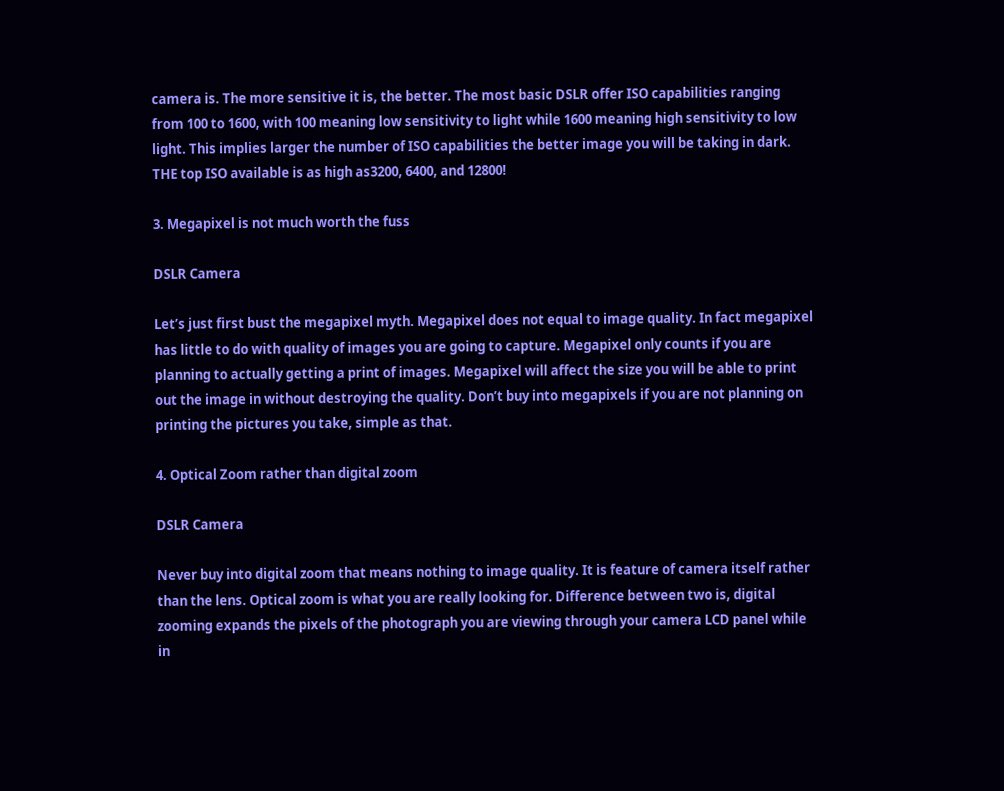camera is. The more sensitive it is, the better. The most basic DSLR offer ISO capabilities ranging from 100 to 1600, with 100 meaning low sensitivity to light while 1600 meaning high sensitivity to low light. This implies larger the number of ISO capabilities the better image you will be taking in dark. THE top ISO available is as high as3200, 6400, and 12800!

3. Megapixel is not much worth the fuss

DSLR Camera

Let’s just first bust the megapixel myth. Megapixel does not equal to image quality. In fact megapixel has little to do with quality of images you are going to capture. Megapixel only counts if you are planning to actually getting a print of images. Megapixel will affect the size you will be able to print out the image in without destroying the quality. Don’t buy into megapixels if you are not planning on printing the pictures you take, simple as that.

4. Optical Zoom rather than digital zoom

DSLR Camera

Never buy into digital zoom that means nothing to image quality. It is feature of camera itself rather than the lens. Optical zoom is what you are really looking for. Difference between two is, digital zooming expands the pixels of the photograph you are viewing through your camera LCD panel while in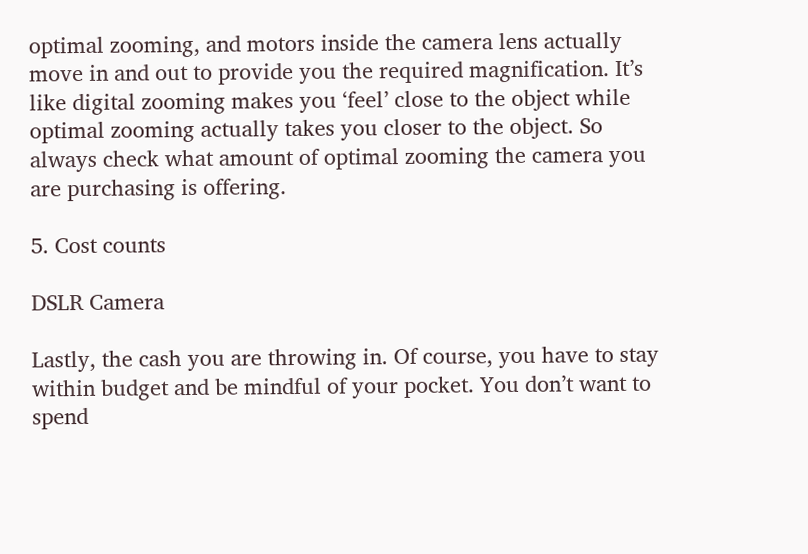optimal zooming, and motors inside the camera lens actually move in and out to provide you the required magnification. It’s like digital zooming makes you ‘feel’ close to the object while optimal zooming actually takes you closer to the object. So always check what amount of optimal zooming the camera you are purchasing is offering.

5. Cost counts

DSLR Camera

Lastly, the cash you are throwing in. Of course, you have to stay within budget and be mindful of your pocket. You don’t want to spend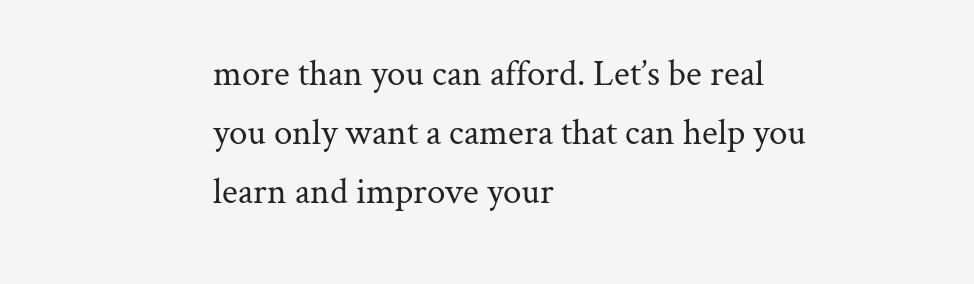more than you can afford. Let’s be real you only want a camera that can help you learn and improve your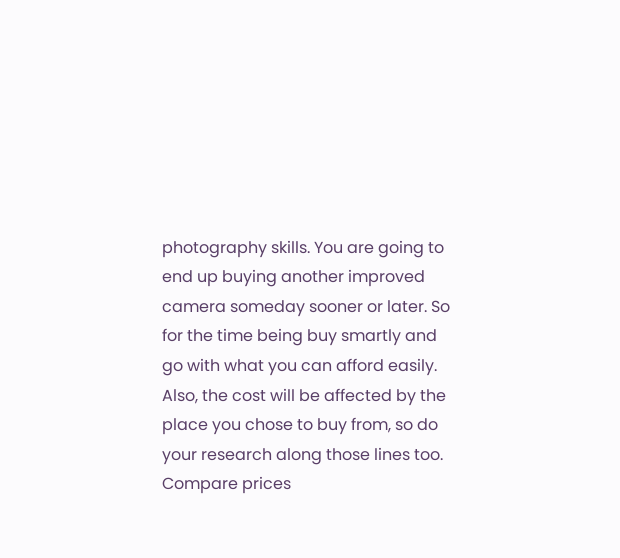photography skills. You are going to end up buying another improved camera someday sooner or later. So for the time being buy smartly and go with what you can afford easily. Also, the cost will be affected by the place you chose to buy from, so do your research along those lines too. Compare prices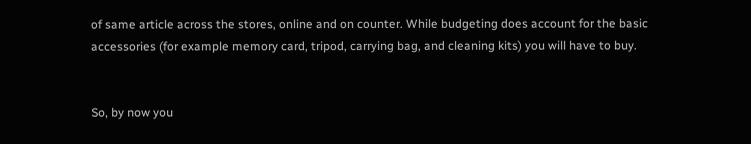of same article across the stores, online and on counter. While budgeting does account for the basic accessories (for example memory card, tripod, carrying bag, and cleaning kits) you will have to buy.


So, by now you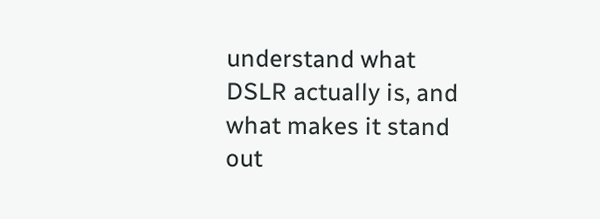understand what DSLR actually is, and what makes it stand out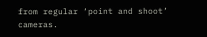from regular ‘point and shoot’ cameras.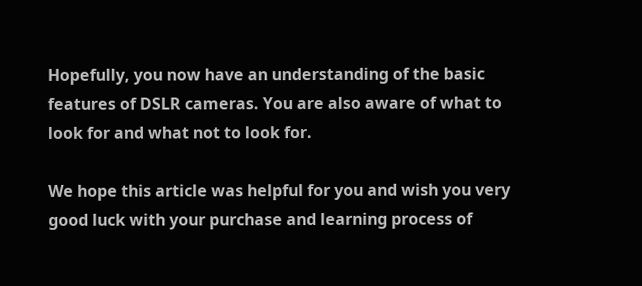Hopefully, you now have an understanding of the basic features of DSLR cameras. You are also aware of what to look for and what not to look for.

We hope this article was helpful for you and wish you very good luck with your purchase and learning process of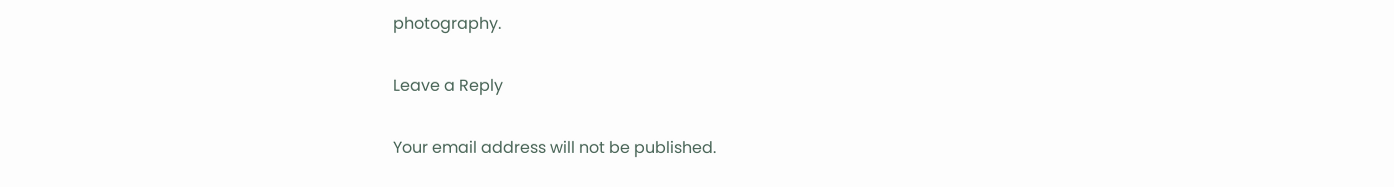photography.

Leave a Reply

Your email address will not be published.